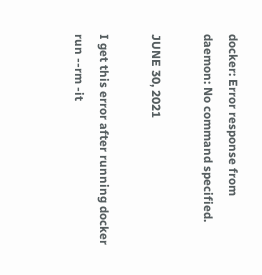docker: Error response from daemon: No command specified.

JUNE 30, 2021

I get this error after running docker run --rm -it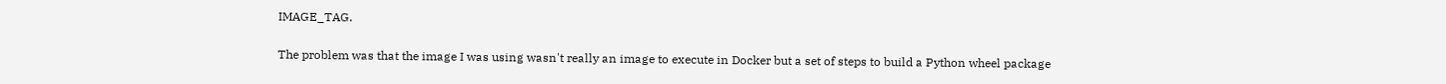IMAGE_TAG.

The problem was that the image I was using wasn't really an image to execute in Docker but a set of steps to build a Python wheel package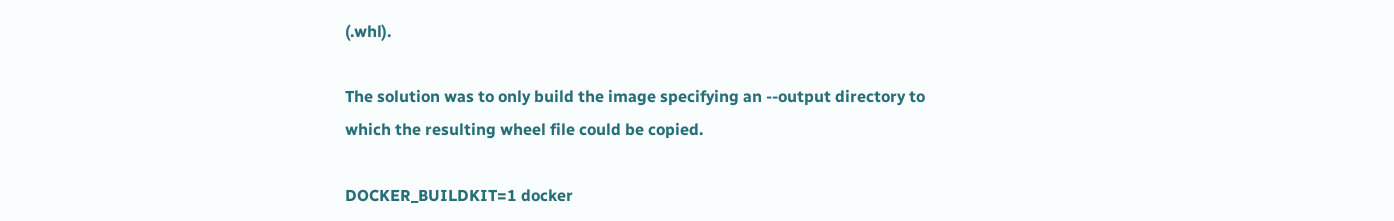(.whl).

The solution was to only build the image specifying an --output directory to which the resulting wheel file could be copied.

DOCKER_BUILDKIT=1 docker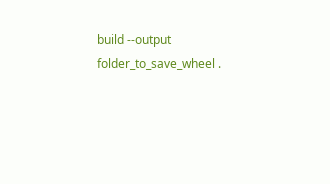build --output folder_to_save_wheel .